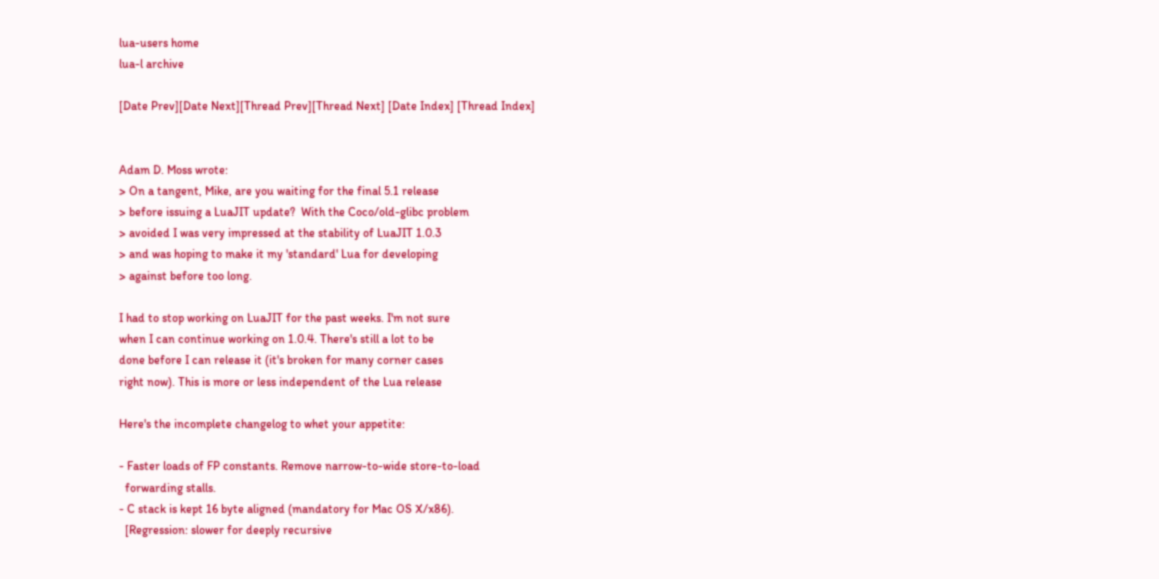lua-users home
lua-l archive

[Date Prev][Date Next][Thread Prev][Thread Next] [Date Index] [Thread Index]


Adam D. Moss wrote:
> On a tangent, Mike, are you waiting for the final 5.1 release
> before issuing a LuaJIT update?  With the Coco/old-glibc problem
> avoided I was very impressed at the stability of LuaJIT 1.0.3
> and was hoping to make it my 'standard' Lua for developing
> against before too long.

I had to stop working on LuaJIT for the past weeks. I'm not sure
when I can continue working on 1.0.4. There's still a lot to be
done before I can release it (it's broken for many corner cases
right now). This is more or less independent of the Lua release

Here's the incomplete changelog to whet your appetite:

- Faster loads of FP constants. Remove narrow-to-wide store-to-load
  forwarding stalls.
- C stack is kept 16 byte aligned (mandatory for Mac OS X/x86).
  [Regression: slower for deeply recursive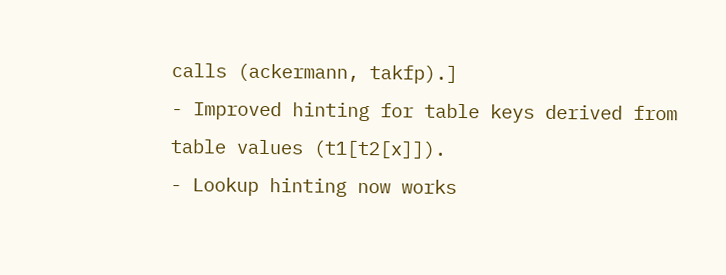calls (ackermann, takfp).]
- Improved hinting for table keys derived from table values (t1[t2[x]]).
- Lookup hinting now works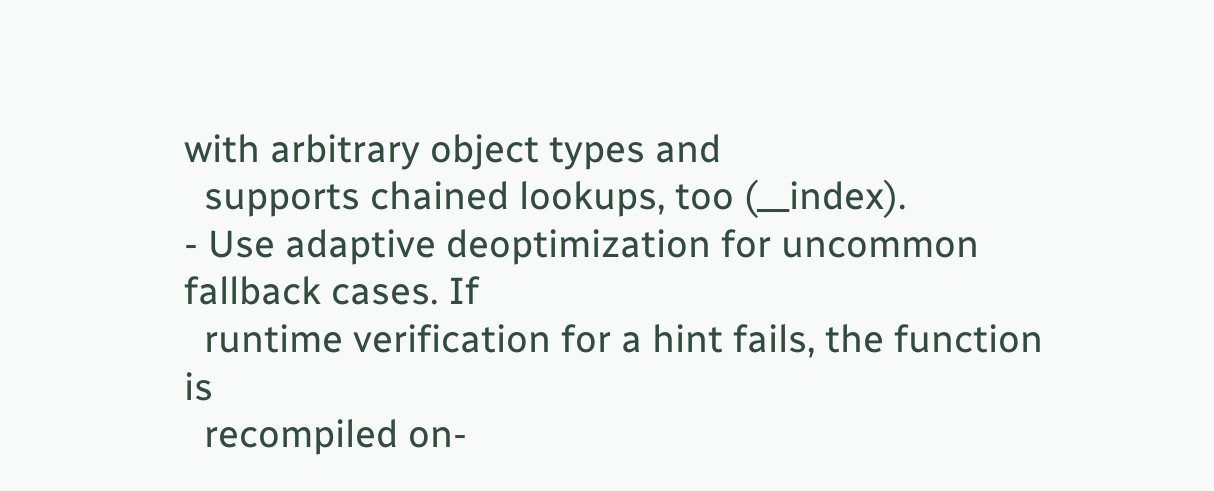with arbitrary object types and
  supports chained lookups, too (__index).
- Use adaptive deoptimization for uncommon fallback cases. If
  runtime verification for a hint fails, the function is
  recompiled on-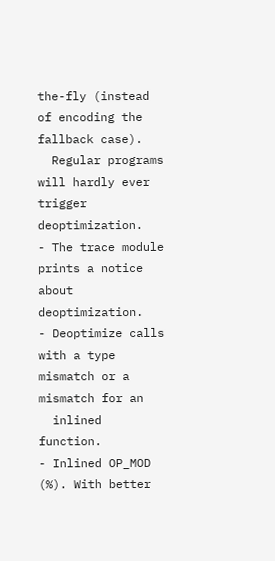the-fly (instead of encoding the fallback case).
  Regular programs will hardly ever trigger deoptimization.
- The trace module prints a notice about deoptimization.
- Deoptimize calls with a type mismatch or a mismatch for an
  inlined function.
- Inlined OP_MOD (%). With better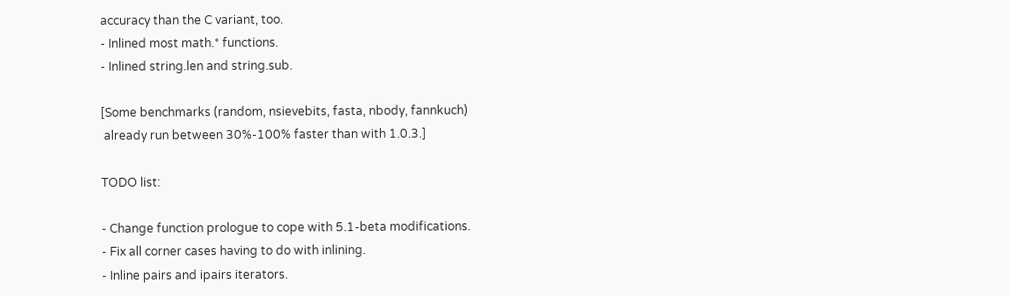accuracy than the C variant, too.
- Inlined most math.* functions.
- Inlined string.len and string.sub.

[Some benchmarks (random, nsievebits, fasta, nbody, fannkuch)
 already run between 30%-100% faster than with 1.0.3.]

TODO list:

- Change function prologue to cope with 5.1-beta modifications.
- Fix all corner cases having to do with inlining.
- Inline pairs and ipairs iterators.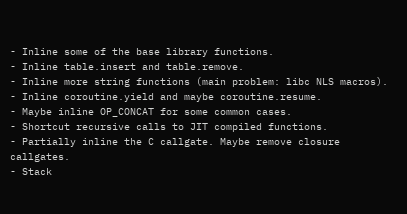- Inline some of the base library functions.
- Inline table.insert and table.remove.
- Inline more string functions (main problem: libc NLS macros).
- Inline coroutine.yield and maybe coroutine.resume.
- Maybe inline OP_CONCAT for some common cases.
- Shortcut recursive calls to JIT compiled functions.
- Partially inline the C callgate. Maybe remove closure callgates.
- Stack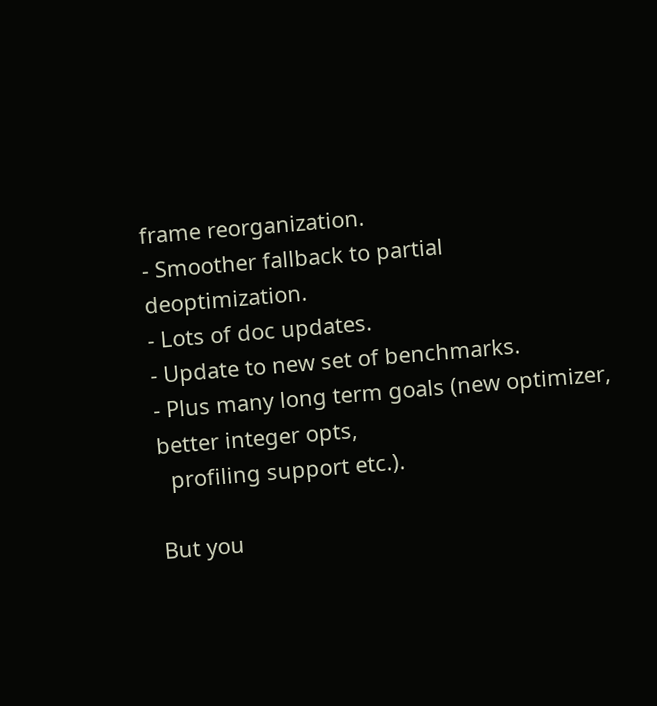frame reorganization.
- Smoother fallback to partial deoptimization.
- Lots of doc updates.
- Update to new set of benchmarks.
- Plus many long term goals (new optimizer, better integer opts,
  profiling support etc.).

But you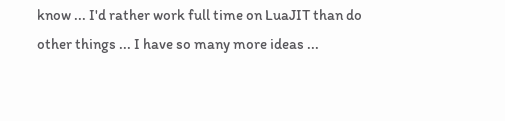know ... I'd rather work full time on LuaJIT than do
other things ... I have so many more ideas ...